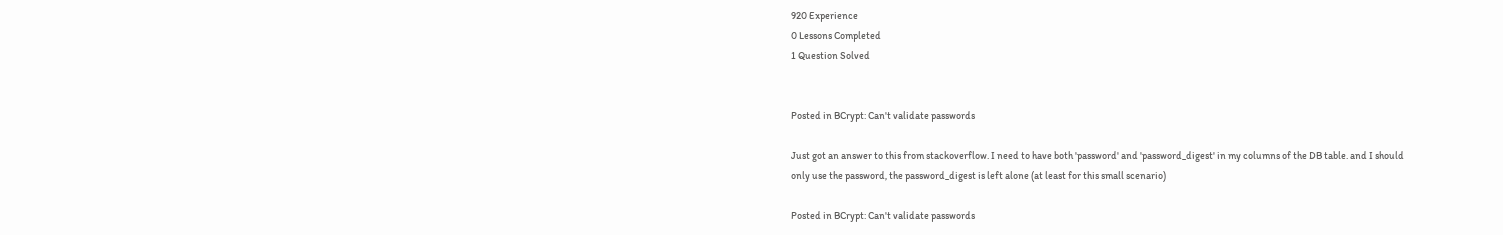920 Experience
0 Lessons Completed
1 Question Solved


Posted in BCrypt: Can't validate passwords

Just got an answer to this from stackoverflow. I need to have both 'password' and 'password_digest' in my columns of the DB table. and I should only use the password, the password_digest is left alone (at least for this small scenario)

Posted in BCrypt: Can't validate passwords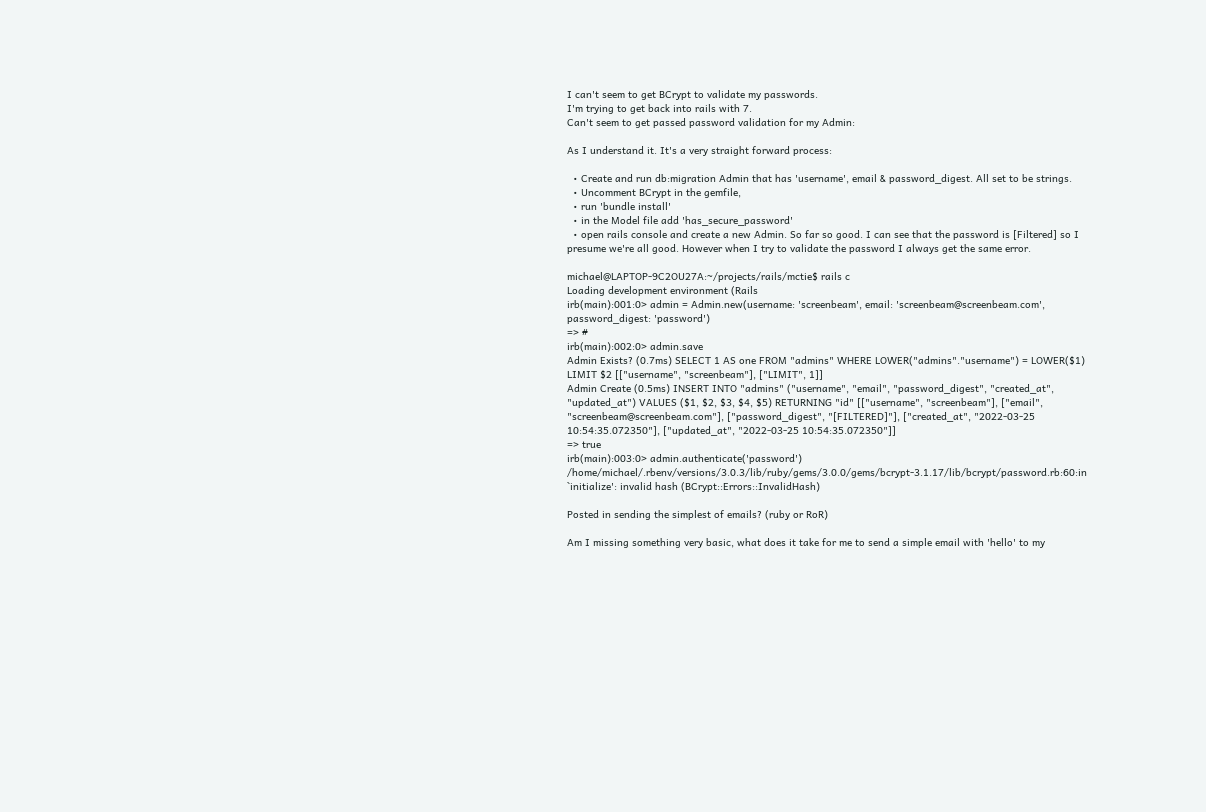I can't seem to get BCrypt to validate my passwords.
I'm trying to get back into rails with 7.
Can't seem to get passed password validation for my Admin:

As I understand it. It's a very straight forward process:

  • Create and run db:migration Admin that has 'username', email & password_digest. All set to be strings.
  • Uncomment BCrypt in the gemfile,
  • run 'bundle install'
  • in the Model file add 'has_secure_password'
  • open rails console and create a new Admin. So far so good. I can see that the password is [Filtered] so I presume we're all good. However when I try to validate the password I always get the same error.

michael@LAPTOP-9C2OU27A:~/projects/rails/mctie$ rails c
Loading development environment (Rails
irb(main):001:0> admin = Admin.new(username: 'screenbeam', email: 'screenbeam@screenbeam.com', password_digest: 'password')
=> #
irb(main):002:0> admin.save
Admin Exists? (0.7ms) SELECT 1 AS one FROM "admins" WHERE LOWER("admins"."username") = LOWER($1) LIMIT $2 [["username", "screenbeam"], ["LIMIT", 1]]
Admin Create (0.5ms) INSERT INTO "admins" ("username", "email", "password_digest", "created_at", "updated_at") VALUES ($1, $2, $3, $4, $5) RETURNING "id" [["username", "screenbeam"], ["email", "screenbeam@screenbeam.com"], ["password_digest", "[FILTERED]"], ["created_at", "2022-03-25 10:54:35.072350"], ["updated_at", "2022-03-25 10:54:35.072350"]]
=> true
irb(main):003:0> admin.authenticate('password')
/home/michael/.rbenv/versions/3.0.3/lib/ruby/gems/3.0.0/gems/bcrypt-3.1.17/lib/bcrypt/password.rb:60:in `initialize': invalid hash (BCrypt::Errors::InvalidHash)

Posted in sending the simplest of emails? (ruby or RoR)

Am I missing something very basic, what does it take for me to send a simple email with 'hello' to my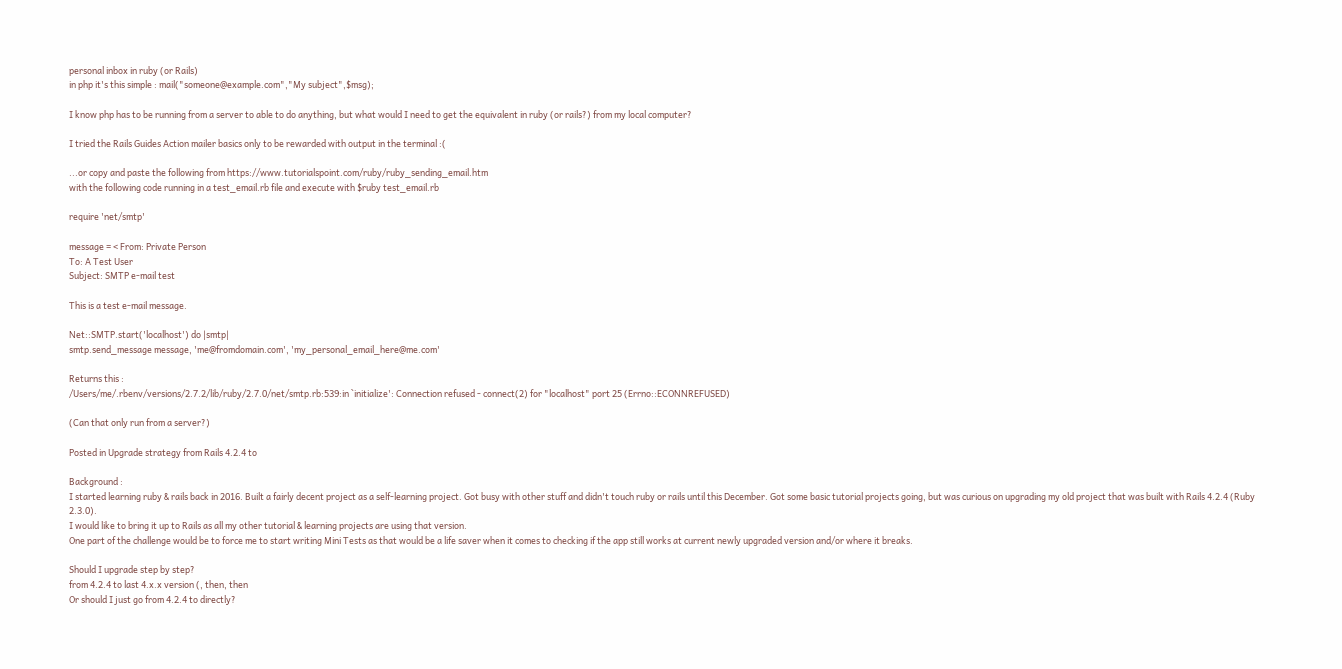personal inbox in ruby (or Rails)
in php it's this simple : mail("someone@example.com","My subject",$msg);

I know php has to be running from a server to able to do anything, but what would I need to get the equivalent in ruby (or rails?) from my local computer?

I tried the Rails Guides Action mailer basics only to be rewarded with output in the terminal :(

...or copy and paste the following from https://www.tutorialspoint.com/ruby/ruby_sending_email.htm
with the following code running in a test_email.rb file and execute with $ruby test_email.rb

require 'net/smtp'

message = < From: Private Person
To: A Test User
Subject: SMTP e-mail test

This is a test e-mail message.

Net::SMTP.start('localhost') do |smtp|
smtp.send_message message, 'me@fromdomain.com', 'my_personal_email_here@me.com'

Returns this :
/Users/me/.rbenv/versions/2.7.2/lib/ruby/2.7.0/net/smtp.rb:539:in `initialize': Connection refused - connect(2) for "localhost" port 25 (Errno::ECONNREFUSED)

(Can that only run from a server?)

Posted in Upgrade strategy from Rails 4.2.4 to

Background :
I started learning ruby & rails back in 2016. Built a fairly decent project as a self-learning project. Got busy with other stuff and didn't touch ruby or rails until this December. Got some basic tutorial projects going, but was curious on upgrading my old project that was built with Rails 4.2.4 (Ruby 2.3.0).
I would like to bring it up to Rails as all my other tutorial & learning projects are using that version.
One part of the challenge would be to force me to start writing Mini Tests as that would be a life saver when it comes to checking if the app still works at current newly upgraded version and/or where it breaks.

Should I upgrade step by step?
from 4.2.4 to last 4.x.x version (, then, then
Or should I just go from 4.2.4 to directly?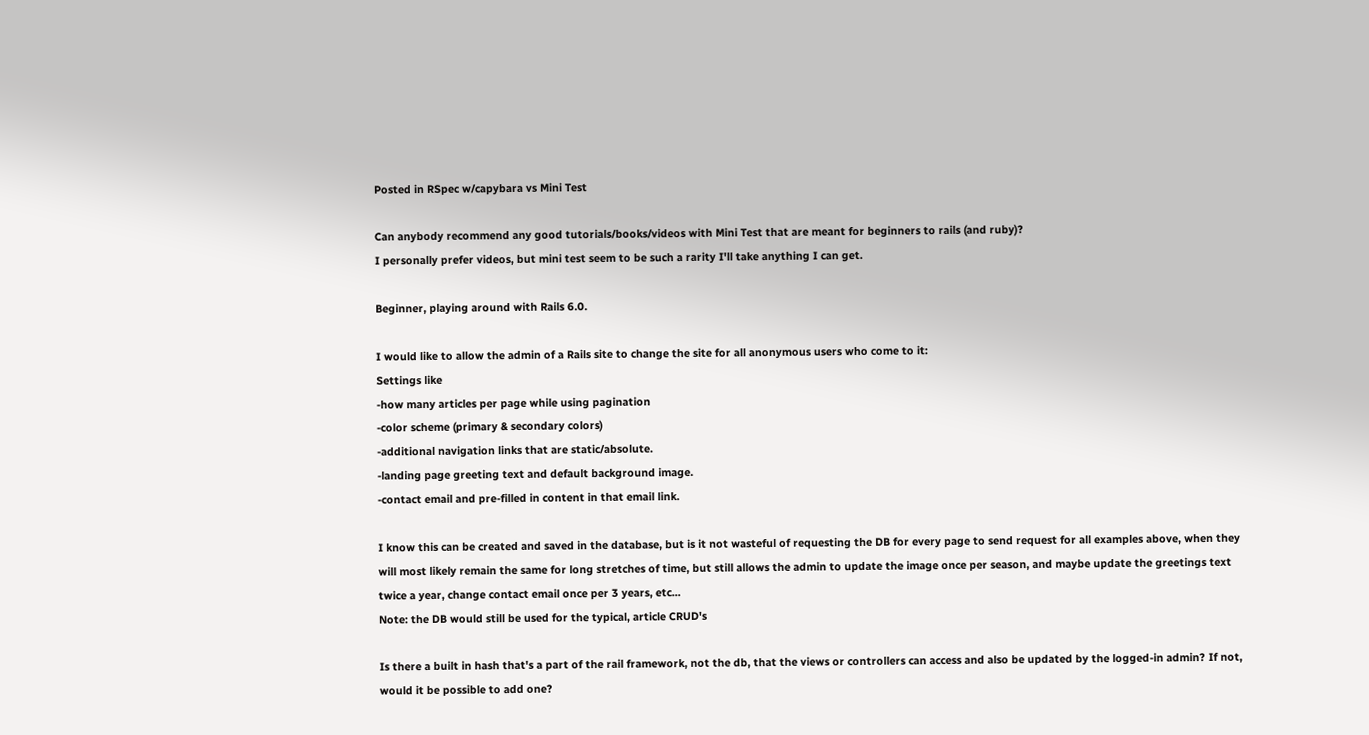Posted in RSpec w/capybara vs Mini Test

Can anybody recommend any good tutorials/books/videos with Mini Test that are meant for beginners to rails (and ruby)?
I personally prefer videos, but mini test seem to be such a rarity I'll take anything I can get.

Beginner, playing around with Rails 6.0.

I would like to allow the admin of a Rails site to change the site for all anonymous users who come to it:
Settings like
-how many articles per page while using pagination
-color scheme (primary & secondary colors)
-additional navigation links that are static/absolute.
-landing page greeting text and default background image.
-contact email and pre-filled in content in that email link.

I know this can be created and saved in the database, but is it not wasteful of requesting the DB for every page to send request for all examples above, when they will most likely remain the same for long stretches of time, but still allows the admin to update the image once per season, and maybe update the greetings text twice a year, change contact email once per 3 years, etc...
Note: the DB would still be used for the typical, article CRUD's

Is there a built in hash that's a part of the rail framework, not the db, that the views or controllers can access and also be updated by the logged-in admin? If not, would it be possible to add one?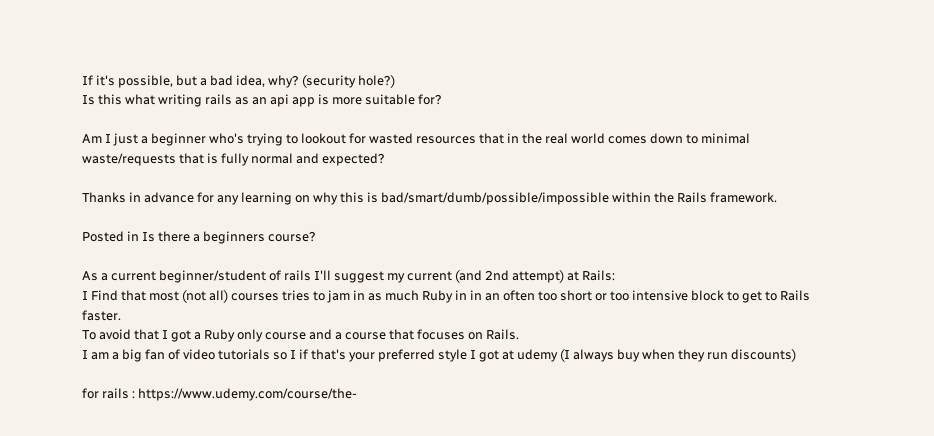If it's possible, but a bad idea, why? (security hole?)
Is this what writing rails as an api app is more suitable for?

Am I just a beginner who's trying to lookout for wasted resources that in the real world comes down to minimal waste/requests that is fully normal and expected?

Thanks in advance for any learning on why this is bad/smart/dumb/possible/impossible within the Rails framework.

Posted in Is there a beginners course?

As a current beginner/student of rails I'll suggest my current (and 2nd attempt) at Rails:
I Find that most (not all) courses tries to jam in as much Ruby in in an often too short or too intensive block to get to Rails faster.
To avoid that I got a Ruby only course and a course that focuses on Rails.
I am a big fan of video tutorials so I if that's your preferred style I got at udemy (I always buy when they run discounts)

for rails : https://www.udemy.com/course/the-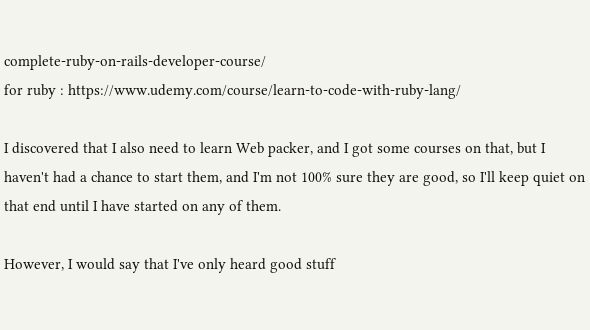complete-ruby-on-rails-developer-course/
for ruby : https://www.udemy.com/course/learn-to-code-with-ruby-lang/

I discovered that I also need to learn Web packer, and I got some courses on that, but I haven't had a chance to start them, and I'm not 100% sure they are good, so I'll keep quiet on that end until I have started on any of them.

However, I would say that I've only heard good stuff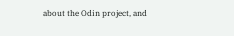about the Odin project, and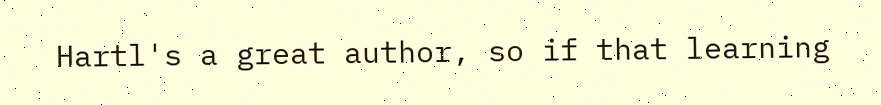Hartl's a great author, so if that learning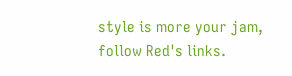style is more your jam, follow Red's links.